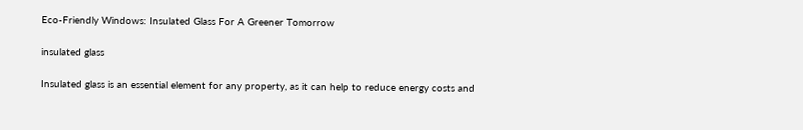Eco-Friendly Windows: Insulated Glass For A Greener Tomorrow

insulated glass

Insulated glass is an essential element for any property, as it can help to reduce energy costs and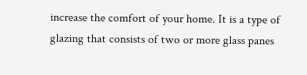increase the comfort of your home. It is a type of glazing that consists of two or more glass panes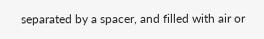separated by a spacer, and filled with air or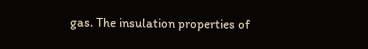gas. The insulation properties of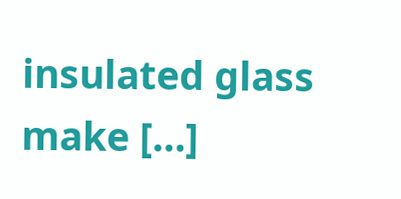insulated glass make […]